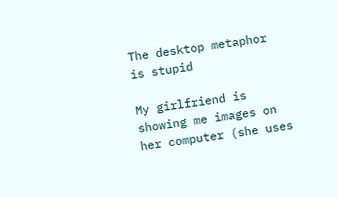The desktop metaphor is stupid

My girlfriend is showing me images on her computer (she uses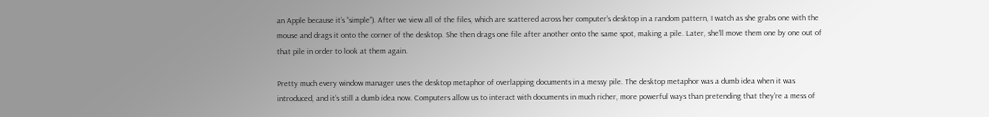an Apple because it’s “simple”). After we view all of the files, which are scattered across her computer’s desktop in a random pattern, I watch as she grabs one with the mouse and drags it onto the corner of the desktop. She then drags one file after another onto the same spot, making a pile. Later, she’ll move them one by one out of that pile in order to look at them again.

Pretty much every window manager uses the desktop metaphor of overlapping documents in a messy pile. The desktop metaphor was a dumb idea when it was introduced, and it’s still a dumb idea now. Computers allow us to interact with documents in much richer, more powerful ways than pretending that they’re a mess of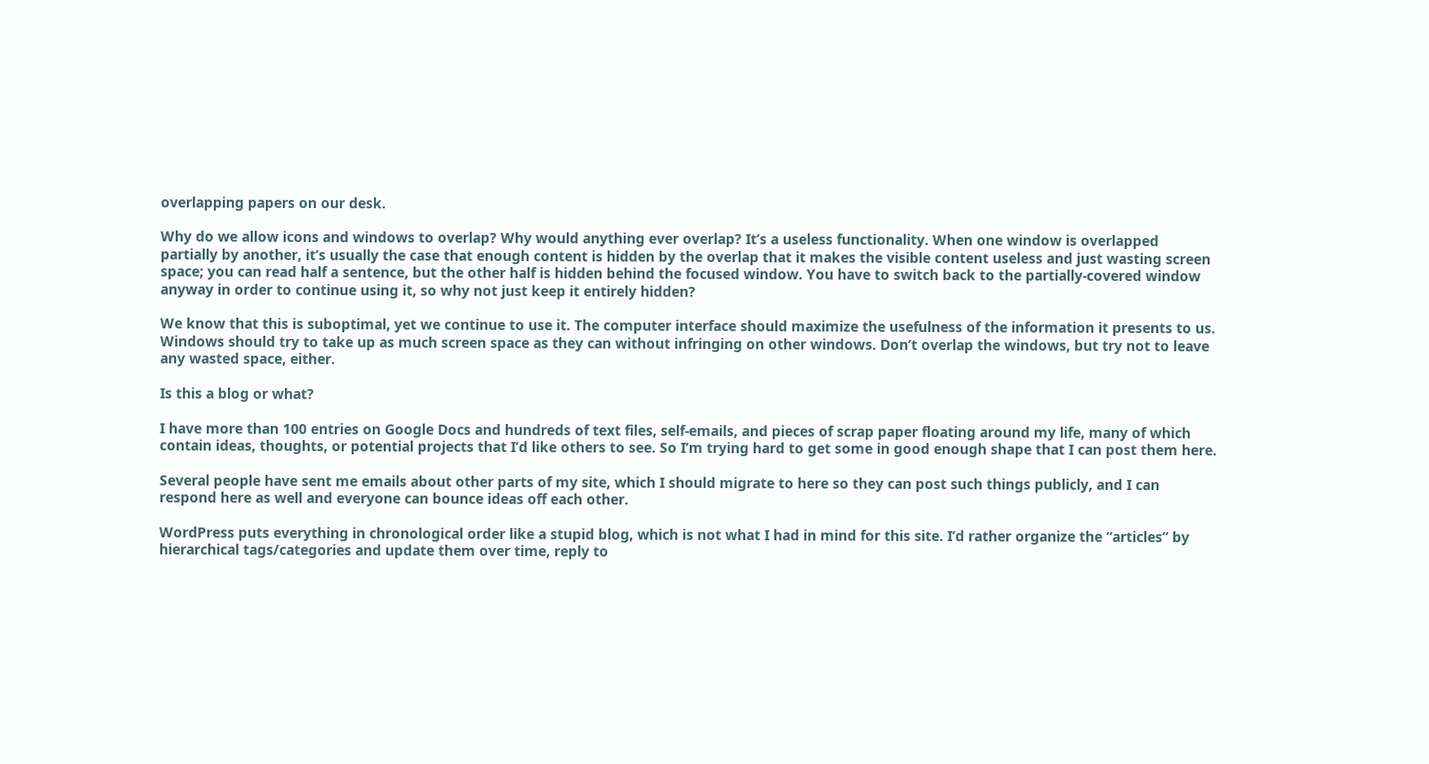overlapping papers on our desk.

Why do we allow icons and windows to overlap? Why would anything ever overlap? It’s a useless functionality. When one window is overlapped partially by another, it’s usually the case that enough content is hidden by the overlap that it makes the visible content useless and just wasting screen space; you can read half a sentence, but the other half is hidden behind the focused window. You have to switch back to the partially-covered window anyway in order to continue using it, so why not just keep it entirely hidden?

We know that this is suboptimal, yet we continue to use it. The computer interface should maximize the usefulness of the information it presents to us. Windows should try to take up as much screen space as they can without infringing on other windows. Don’t overlap the windows, but try not to leave any wasted space, either.

Is this a blog or what?

I have more than 100 entries on Google Docs and hundreds of text files, self-emails, and pieces of scrap paper floating around my life, many of which contain ideas, thoughts, or potential projects that I’d like others to see. So I’m trying hard to get some in good enough shape that I can post them here.

Several people have sent me emails about other parts of my site, which I should migrate to here so they can post such things publicly, and I can respond here as well and everyone can bounce ideas off each other.

WordPress puts everything in chronological order like a stupid blog, which is not what I had in mind for this site. I’d rather organize the “articles” by hierarchical tags/categories and update them over time, reply to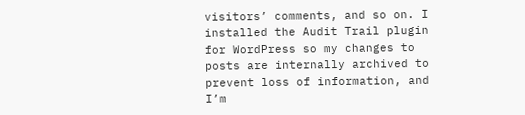visitors’ comments, and so on. I installed the Audit Trail plugin for WordPress so my changes to posts are internally archived to prevent loss of information, and I’m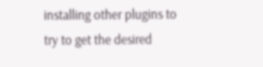installing other plugins to try to get the desired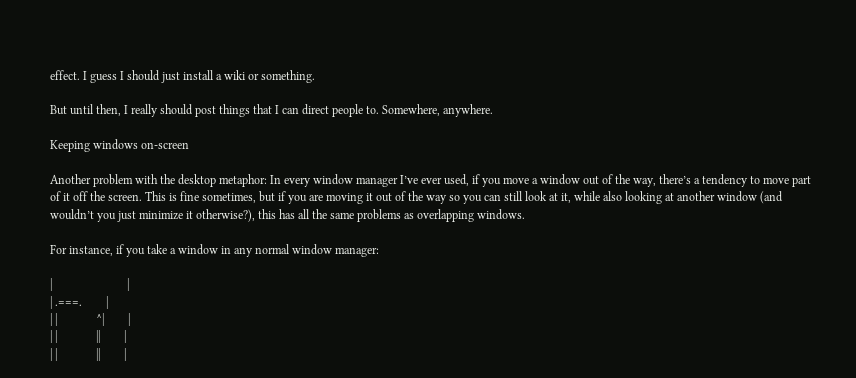effect. I guess I should just install a wiki or something.

But until then, I really should post things that I can direct people to. Somewhere, anywhere.

Keeping windows on-screen

Another problem with the desktop metaphor: In every window manager I’ve ever used, if you move a window out of the way, there’s a tendency to move part of it off the screen. This is fine sometimes, but if you are moving it out of the way so you can still look at it, while also looking at another window (and wouldn’t you just minimize it otherwise?), this has all the same problems as overlapping windows.

For instance, if you take a window in any normal window manager:

|                         |
| .===.        |
| |             ^|        |
| |             ||        |
| |             ||        |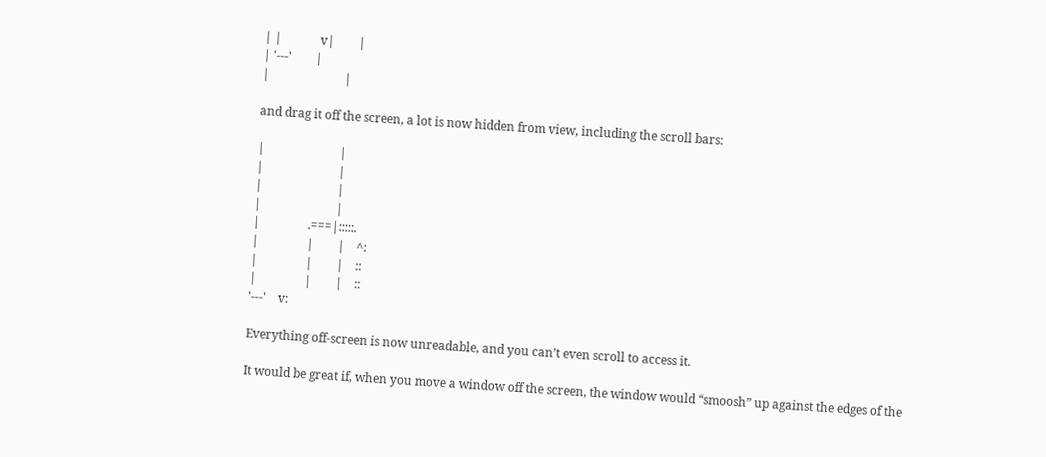| |             v|        |
| '---'        |
|                         |

and drag it off the screen, a lot is now hidden from view, including the scroll bars:

|                         |
|                         |
|                         |
|                         |
|                .===|:::::.
|                |        |    ^:
|                |        |    ::
|                |        |    ::
'---'    v:

Everything off-screen is now unreadable, and you can’t even scroll to access it.

It would be great if, when you move a window off the screen, the window would “smoosh” up against the edges of the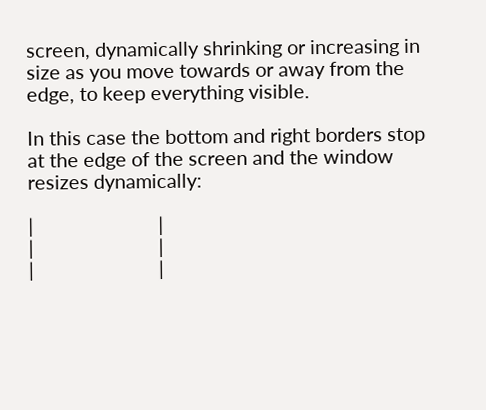screen, dynamically shrinking or increasing in size as you move towards or away from the edge, to keep everything visible.

In this case the bottom and right borders stop at the edge of the screen and the window resizes dynamically:

|                         |
|                         |
|                         |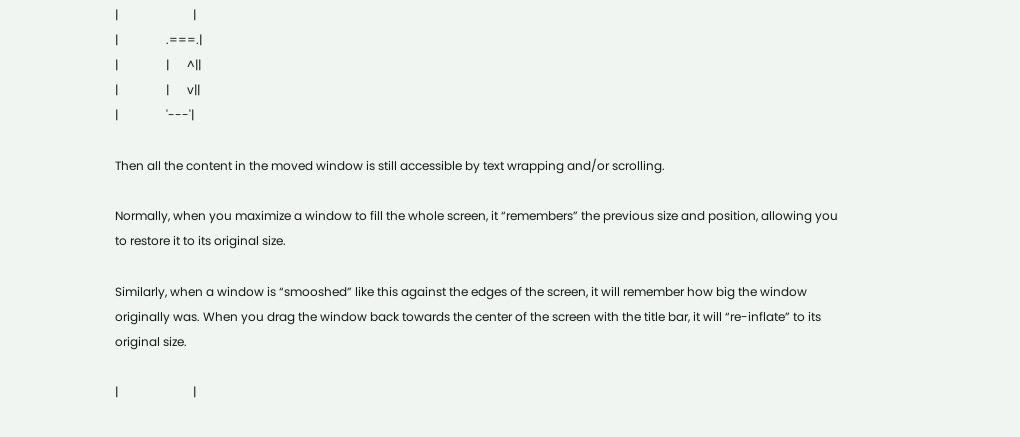|                         |
|                .===.|
|                |      ^||
|                |      v||
|                '---'|

Then all the content in the moved window is still accessible by text wrapping and/or scrolling.

Normally, when you maximize a window to fill the whole screen, it “remembers” the previous size and position, allowing you to restore it to its original size.

Similarly, when a window is “smooshed” like this against the edges of the screen, it will remember how big the window originally was. When you drag the window back towards the center of the screen with the title bar, it will “re-inflate” to its original size.

|                         |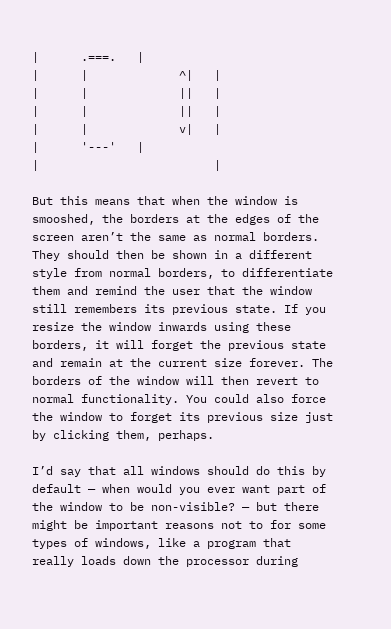|      .===.   |
|      |             ^|   |
|      |             ||   |
|      |             ||   |
|      |             v|   |
|      '---'   |
|                         |

But this means that when the window is smooshed, the borders at the edges of the screen aren’t the same as normal borders. They should then be shown in a different style from normal borders, to differentiate them and remind the user that the window still remembers its previous state. If you resize the window inwards using these borders, it will forget the previous state and remain at the current size forever. The borders of the window will then revert to normal functionality. You could also force the window to forget its previous size just by clicking them, perhaps.

I’d say that all windows should do this by default — when would you ever want part of the window to be non-visible? — but there might be important reasons not to for some types of windows, like a program that really loads down the processor during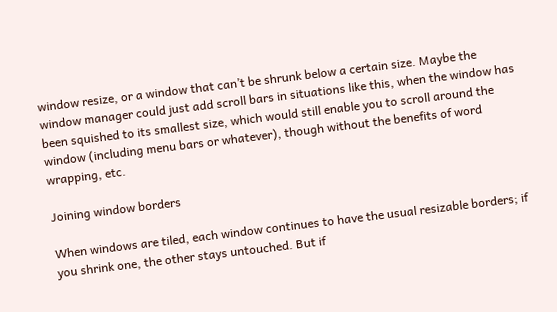window resize, or a window that can’t be shrunk below a certain size. Maybe the window manager could just add scroll bars in situations like this, when the window has been squished to its smallest size, which would still enable you to scroll around the window (including menu bars or whatever), though without the benefits of word wrapping, etc.

Joining window borders

When windows are tiled, each window continues to have the usual resizable borders; if you shrink one, the other stays untouched. But if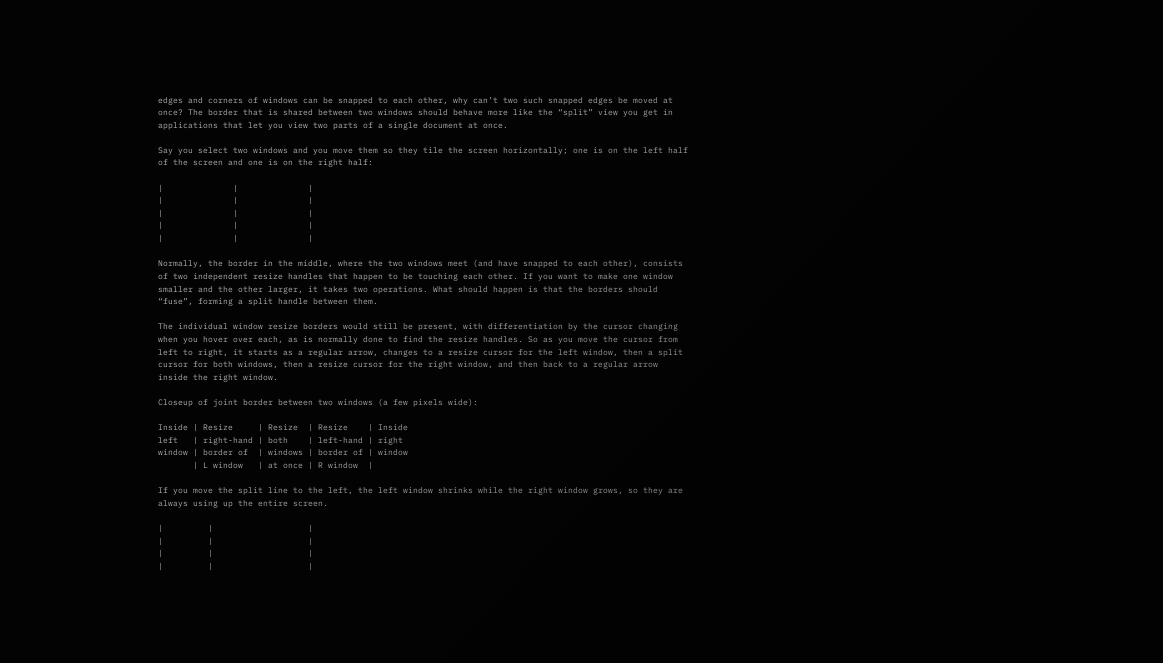edges and corners of windows can be snapped to each other, why can’t two such snapped edges be moved at once? The border that is shared between two windows should behave more like the “split” view you get in applications that let you view two parts of a single document at once.

Say you select two windows and you move them so they tile the screen horizontally; one is on the left half of the screen and one is on the right half:

|              |              |
|              |              |
|              |              |
|              |              |
|              |              |

Normally, the border in the middle, where the two windows meet (and have snapped to each other), consists of two independent resize handles that happen to be touching each other. If you want to make one window smaller and the other larger, it takes two operations. What should happen is that the borders should “fuse”, forming a split handle between them.

The individual window resize borders would still be present, with differentiation by the cursor changing when you hover over each, as is normally done to find the resize handles. So as you move the cursor from left to right, it starts as a regular arrow, changes to a resize cursor for the left window, then a split cursor for both windows, then a resize cursor for the right window, and then back to a regular arrow inside the right window.

Closeup of joint border between two windows (a few pixels wide):

Inside | Resize     | Resize  | Resize    | Inside
left   | right-hand | both    | left-hand | right
window | border of  | windows | border of | window
       | L window   | at once | R window  |

If you move the split line to the left, the left window shrinks while the right window grows, so they are always using up the entire screen.

|         |                   |
|         |                   |
|         |                   |
|         |                   |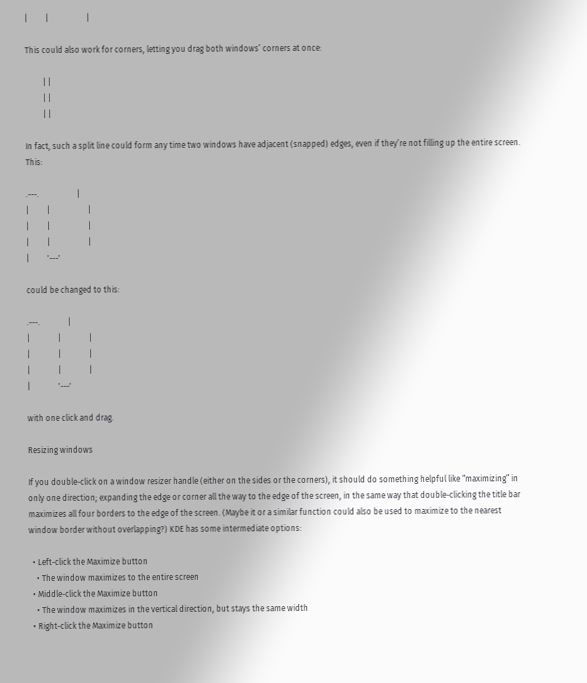|         |                   |

This could also work for corners, letting you drag both windows’ corners at once:

         | |
         | |
         | |

In fact, such a split line could form any time two windows have adjacent (snapped) edges, even if they’re not filling up the entire screen. This:

.---.                   |
|         |                   |
|         |                   |
|         |                   |
|         '---'

could be changed to this:

.---.              |
|              |              |
|              |              |
|              |              |
|              '---'

with one click and drag.

Resizing windows

If you double-click on a window resizer handle (either on the sides or the corners), it should do something helpful like “maximizing” in only one direction; expanding the edge or corner all the way to the edge of the screen, in the same way that double-clicking the title bar maximizes all four borders to the edge of the screen. (Maybe it or a similar function could also be used to maximize to the nearest window border without overlapping?) KDE has some intermediate options:

  • Left-click the Maximize button
    • The window maximizes to the entire screen
  • Middle-click the Maximize button
    • The window maximizes in the vertical direction, but stays the same width
  • Right-click the Maximize button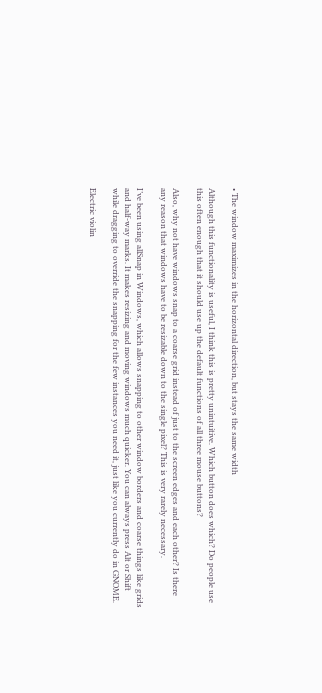• The window maximizes in the horizontal direction, but stays the same width

Although this functionality is useful, I think this is pretty unintuitive. Which button does which? Do people use this often enough that it should use up the default functions of all three mouse buttons?

Also, why not have windows snap to a coarse grid instead of just to the screen edges and each other? Is there any reason that windows have to be resizable down to the single pixel? This is very rarely necessary.

I’ve been using allSnap in Windows, which allows snapping to other window borders and coarse things like grids and half-way marks. It makes resizing and moving windows much quicker. You can always press Alt or Shift while dragging to override the snapping for the few instances you need it, just like you currently do in GNOME.

Electric violin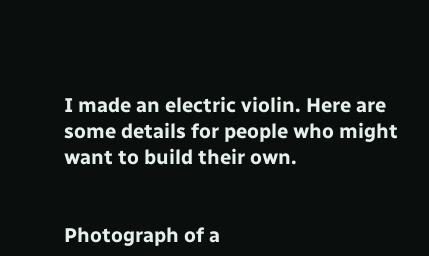I made an electric violin. Here are some details for people who might want to build their own.


Photograph of a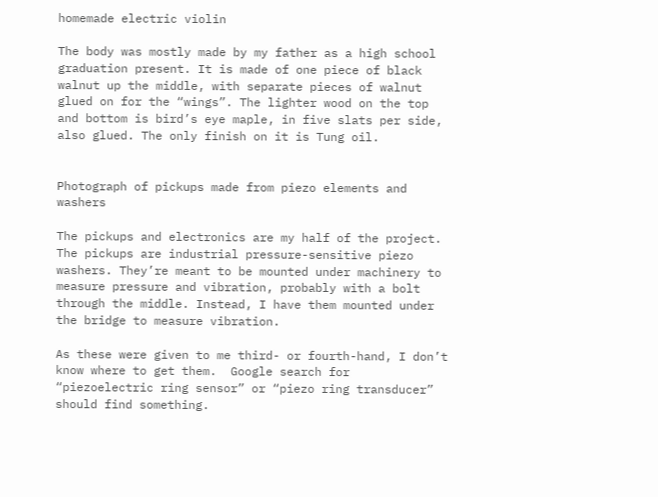homemade electric violin

The body was mostly made by my father as a high school graduation present. It is made of one piece of black walnut up the middle, with separate pieces of walnut glued on for the “wings”. The lighter wood on the top and bottom is bird’s eye maple, in five slats per side, also glued. The only finish on it is Tung oil.


Photograph of pickups made from piezo elements and washers

The pickups and electronics are my half of the project. The pickups are industrial pressure-sensitive piezo washers. They’re meant to be mounted under machinery to measure pressure and vibration, probably with a bolt through the middle. Instead, I have them mounted under the bridge to measure vibration.

As these were given to me third- or fourth-hand, I don’t know where to get them.  Google search for “piezoelectric ring sensor” or “piezo ring transducer” should find something.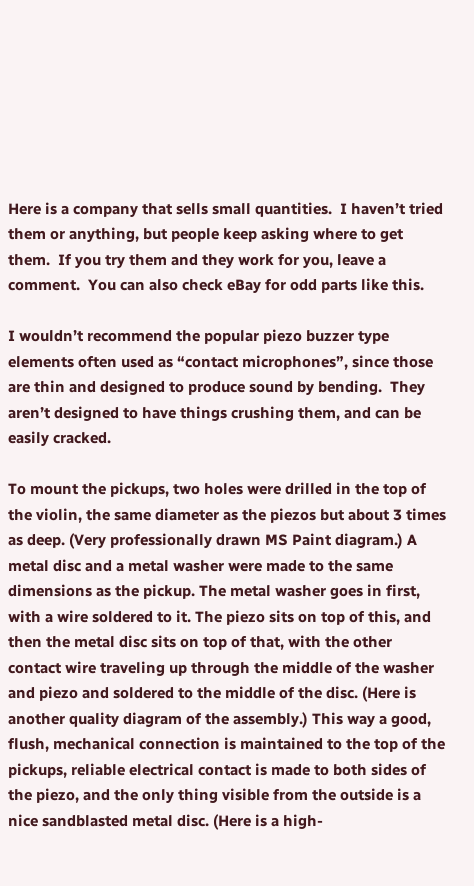Here is a company that sells small quantities.  I haven’t tried them or anything, but people keep asking where to get them.  If you try them and they work for you, leave a comment.  You can also check eBay for odd parts like this.

I wouldn’t recommend the popular piezo buzzer type elements often used as “contact microphones”, since those are thin and designed to produce sound by bending.  They aren’t designed to have things crushing them, and can be easily cracked.

To mount the pickups, two holes were drilled in the top of the violin, the same diameter as the piezos but about 3 times as deep. (Very professionally drawn MS Paint diagram.) A metal disc and a metal washer were made to the same dimensions as the pickup. The metal washer goes in first, with a wire soldered to it. The piezo sits on top of this, and then the metal disc sits on top of that, with the other contact wire traveling up through the middle of the washer and piezo and soldered to the middle of the disc. (Here is another quality diagram of the assembly.) This way a good, flush, mechanical connection is maintained to the top of the pickups, reliable electrical contact is made to both sides of the piezo, and the only thing visible from the outside is a nice sandblasted metal disc. (Here is a high-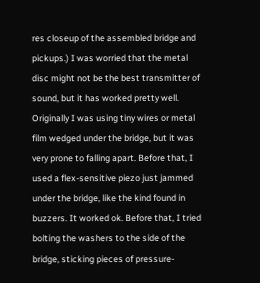res closeup of the assembled bridge and pickups.) I was worried that the metal disc might not be the best transmitter of sound, but it has worked pretty well. Originally I was using tiny wires or metal film wedged under the bridge, but it was very prone to falling apart. Before that, I used a flex-sensitive piezo just jammed under the bridge, like the kind found in buzzers. It worked ok. Before that, I tried bolting the washers to the side of the bridge, sticking pieces of pressure-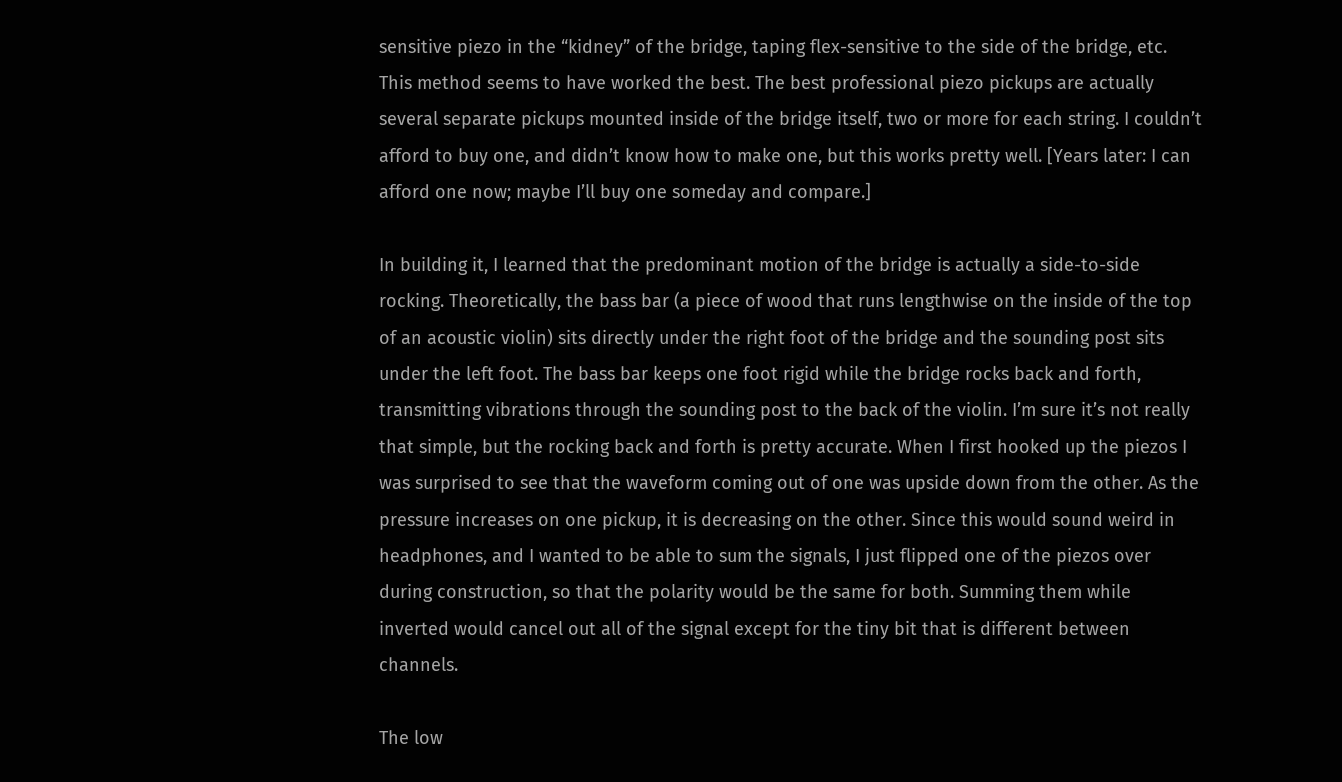sensitive piezo in the “kidney” of the bridge, taping flex-sensitive to the side of the bridge, etc. This method seems to have worked the best. The best professional piezo pickups are actually several separate pickups mounted inside of the bridge itself, two or more for each string. I couldn’t afford to buy one, and didn’t know how to make one, but this works pretty well. [Years later: I can afford one now; maybe I’ll buy one someday and compare.]

In building it, I learned that the predominant motion of the bridge is actually a side-to-side rocking. Theoretically, the bass bar (a piece of wood that runs lengthwise on the inside of the top of an acoustic violin) sits directly under the right foot of the bridge and the sounding post sits under the left foot. The bass bar keeps one foot rigid while the bridge rocks back and forth, transmitting vibrations through the sounding post to the back of the violin. I’m sure it’s not really that simple, but the rocking back and forth is pretty accurate. When I first hooked up the piezos I was surprised to see that the waveform coming out of one was upside down from the other. As the pressure increases on one pickup, it is decreasing on the other. Since this would sound weird in headphones, and I wanted to be able to sum the signals, I just flipped one of the piezos over during construction, so that the polarity would be the same for both. Summing them while inverted would cancel out all of the signal except for the tiny bit that is different between channels.

The low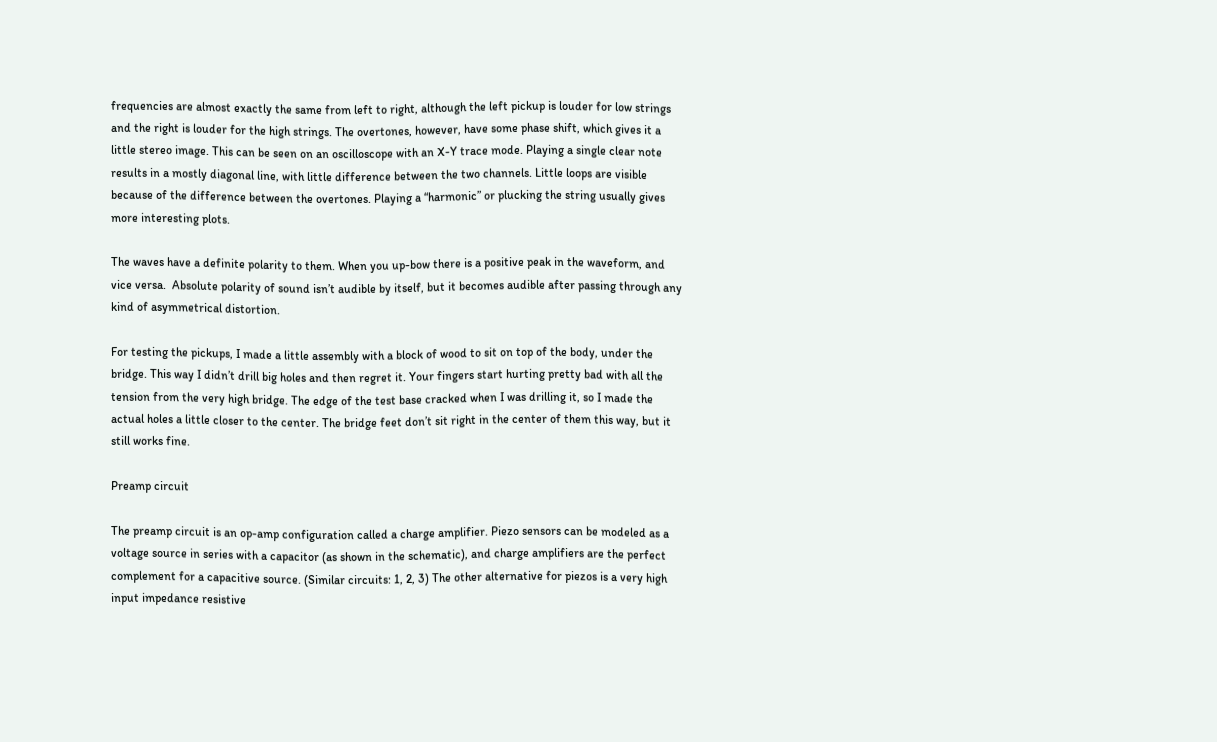frequencies are almost exactly the same from left to right, although the left pickup is louder for low strings and the right is louder for the high strings. The overtones, however, have some phase shift, which gives it a little stereo image. This can be seen on an oscilloscope with an X-Y trace mode. Playing a single clear note results in a mostly diagonal line, with little difference between the two channels. Little loops are visible because of the difference between the overtones. Playing a “harmonic” or plucking the string usually gives more interesting plots.

The waves have a definite polarity to them. When you up-bow there is a positive peak in the waveform, and vice versa.  Absolute polarity of sound isn’t audible by itself, but it becomes audible after passing through any kind of asymmetrical distortion.

For testing the pickups, I made a little assembly with a block of wood to sit on top of the body, under the bridge. This way I didn’t drill big holes and then regret it. Your fingers start hurting pretty bad with all the tension from the very high bridge. The edge of the test base cracked when I was drilling it, so I made the actual holes a little closer to the center. The bridge feet don’t sit right in the center of them this way, but it still works fine.

Preamp circuit

The preamp circuit is an op-amp configuration called a charge amplifier. Piezo sensors can be modeled as a voltage source in series with a capacitor (as shown in the schematic), and charge amplifiers are the perfect complement for a capacitive source. (Similar circuits: 1, 2, 3) The other alternative for piezos is a very high input impedance resistive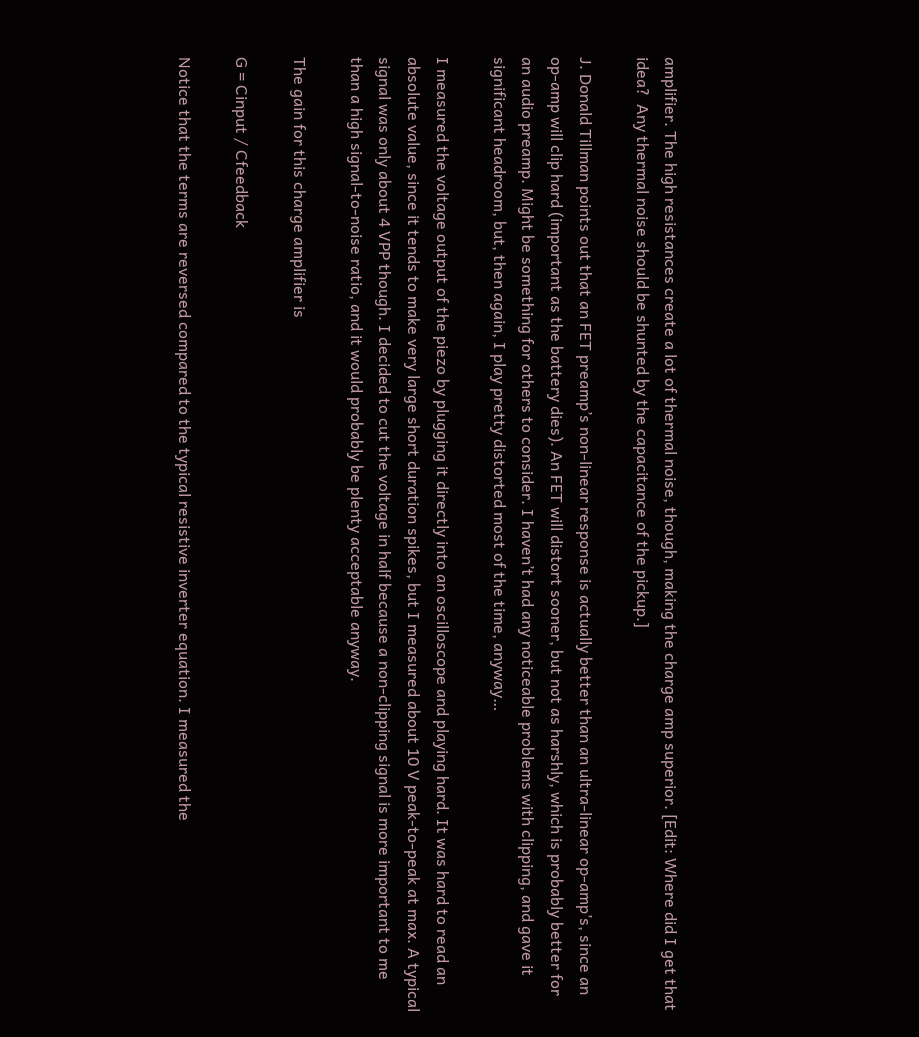amplifier. The high resistances create a lot of thermal noise, though, making the charge amp superior. [Edit: Where did I get that idea?  Any thermal noise should be shunted by the capacitance of the pickup.]

J. Donald Tillman points out that an FET preamp’s non-linear response is actually better than an ultra-linear op-amp’s, since an op-amp will clip hard (important as the battery dies). An FET will distort sooner, but not as harshly, which is probably better for an audio preamp. Might be something for others to consider. I haven’t had any noticeable problems with clipping, and gave it significant headroom, but, then again, I play pretty distorted most of the time, anyway…

I measured the voltage output of the piezo by plugging it directly into an oscilloscope and playing hard. It was hard to read an absolute value, since it tends to make very large short duration spikes, but I measured about 10 V peak-to-peak at max. A typical signal was only about 4 VPP though. I decided to cut the voltage in half because a non-clipping signal is more important to me than a high signal-to-noise ratio, and it would probably be plenty acceptable anyway.

The gain for this charge amplifier is

G = Cinput / Cfeedback

Notice that the terms are reversed compared to the typical resistive inverter equation. I measured the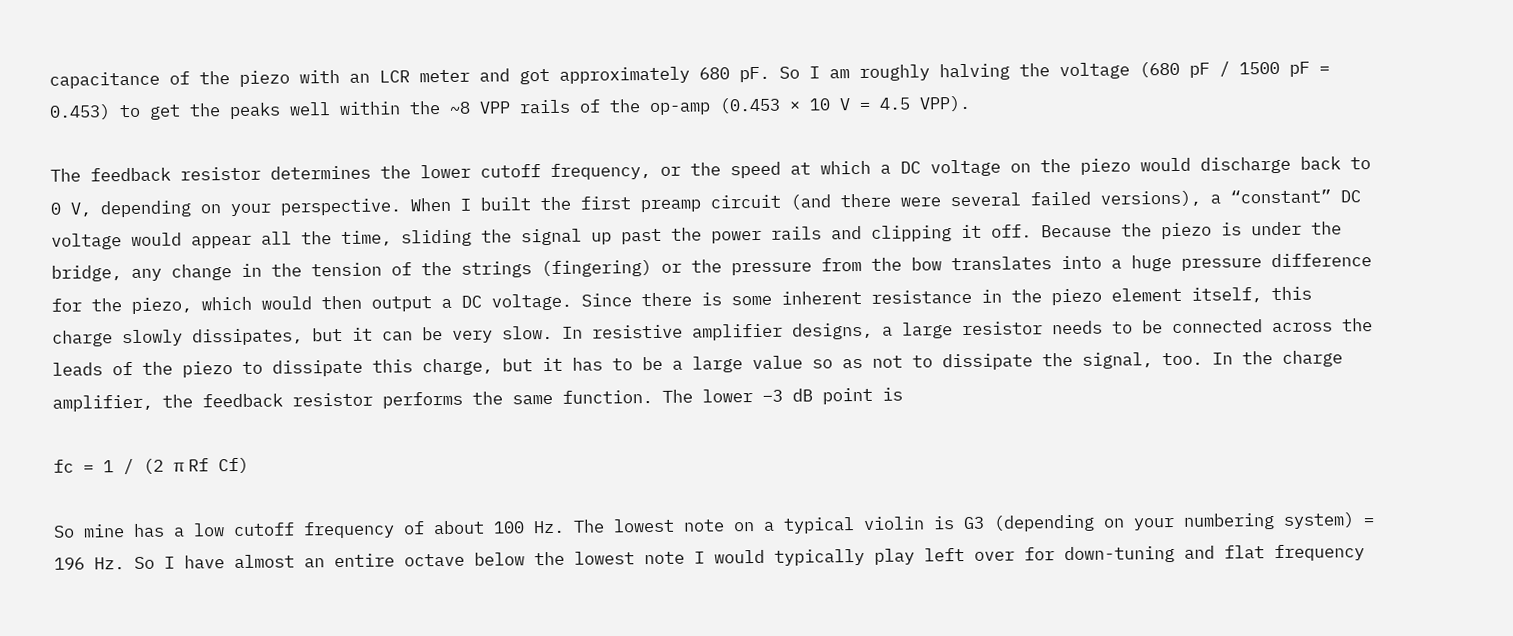capacitance of the piezo with an LCR meter and got approximately 680 pF. So I am roughly halving the voltage (680 pF / 1500 pF = 0.453) to get the peaks well within the ~8 VPP rails of the op-amp (0.453 × 10 V = 4.5 VPP).

The feedback resistor determines the lower cutoff frequency, or the speed at which a DC voltage on the piezo would discharge back to 0 V, depending on your perspective. When I built the first preamp circuit (and there were several failed versions), a “constant” DC voltage would appear all the time, sliding the signal up past the power rails and clipping it off. Because the piezo is under the bridge, any change in the tension of the strings (fingering) or the pressure from the bow translates into a huge pressure difference for the piezo, which would then output a DC voltage. Since there is some inherent resistance in the piezo element itself, this charge slowly dissipates, but it can be very slow. In resistive amplifier designs, a large resistor needs to be connected across the leads of the piezo to dissipate this charge, but it has to be a large value so as not to dissipate the signal, too. In the charge amplifier, the feedback resistor performs the same function. The lower −3 dB point is

fc = 1 / (2 π Rf Cf)

So mine has a low cutoff frequency of about 100 Hz. The lowest note on a typical violin is G3 (depending on your numbering system) = 196 Hz. So I have almost an entire octave below the lowest note I would typically play left over for down-tuning and flat frequency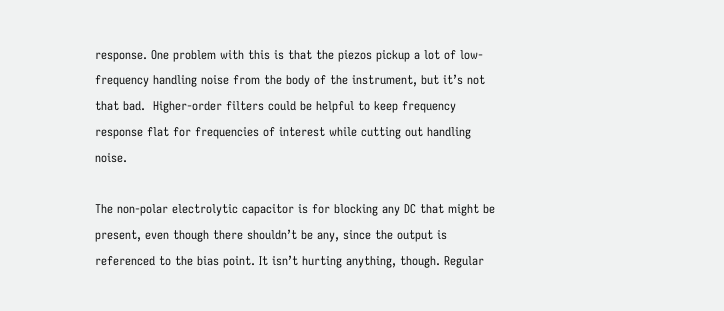response. One problem with this is that the piezos pickup a lot of low-frequency handling noise from the body of the instrument, but it’s not that bad.  Higher-order filters could be helpful to keep frequency response flat for frequencies of interest while cutting out handling noise.

The non-polar electrolytic capacitor is for blocking any DC that might be present, even though there shouldn’t be any, since the output is referenced to the bias point. It isn’t hurting anything, though. Regular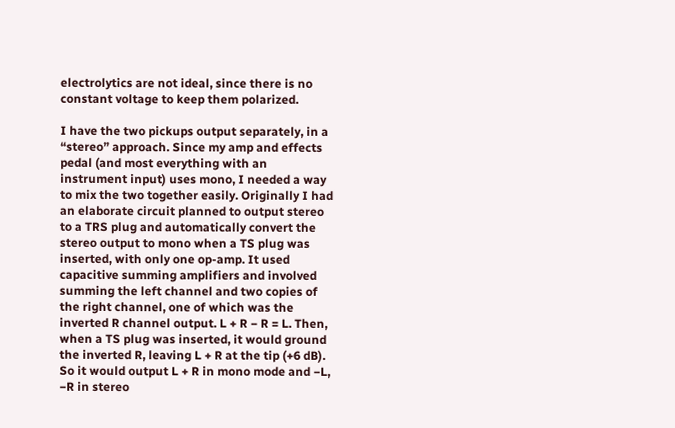electrolytics are not ideal, since there is no constant voltage to keep them polarized.

I have the two pickups output separately, in a “stereo” approach. Since my amp and effects pedal (and most everything with an instrument input) uses mono, I needed a way to mix the two together easily. Originally I had an elaborate circuit planned to output stereo to a TRS plug and automatically convert the stereo output to mono when a TS plug was inserted, with only one op-amp. It used capacitive summing amplifiers and involved summing the left channel and two copies of the right channel, one of which was the inverted R channel output. L + R − R = L. Then, when a TS plug was inserted, it would ground the inverted R, leaving L + R at the tip (+6 dB). So it would output L + R in mono mode and −L, −R in stereo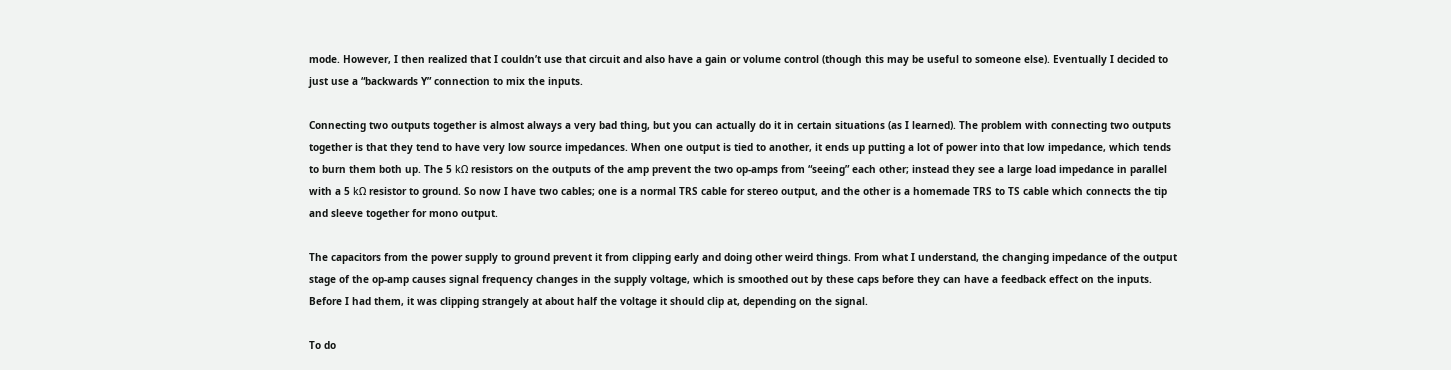mode. However, I then realized that I couldn’t use that circuit and also have a gain or volume control (though this may be useful to someone else). Eventually I decided to just use a “backwards Y” connection to mix the inputs.

Connecting two outputs together is almost always a very bad thing, but you can actually do it in certain situations (as I learned). The problem with connecting two outputs together is that they tend to have very low source impedances. When one output is tied to another, it ends up putting a lot of power into that low impedance, which tends to burn them both up. The 5 kΩ resistors on the outputs of the amp prevent the two op-amps from “seeing” each other; instead they see a large load impedance in parallel with a 5 kΩ resistor to ground. So now I have two cables; one is a normal TRS cable for stereo output, and the other is a homemade TRS to TS cable which connects the tip and sleeve together for mono output.

The capacitors from the power supply to ground prevent it from clipping early and doing other weird things. From what I understand, the changing impedance of the output stage of the op-amp causes signal frequency changes in the supply voltage, which is smoothed out by these caps before they can have a feedback effect on the inputs. Before I had them, it was clipping strangely at about half the voltage it should clip at, depending on the signal.

To do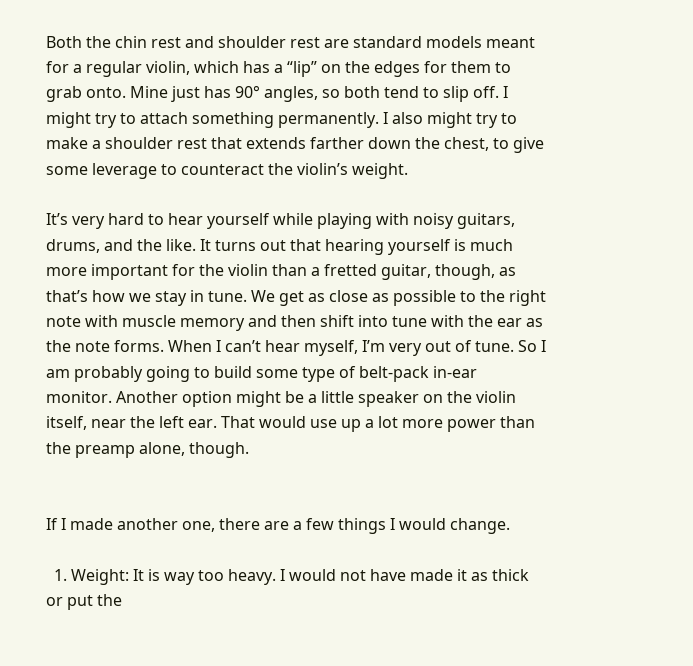Both the chin rest and shoulder rest are standard models meant for a regular violin, which has a “lip” on the edges for them to grab onto. Mine just has 90° angles, so both tend to slip off. I might try to attach something permanently. I also might try to make a shoulder rest that extends farther down the chest, to give some leverage to counteract the violin’s weight.

It’s very hard to hear yourself while playing with noisy guitars, drums, and the like. It turns out that hearing yourself is much more important for the violin than a fretted guitar, though, as that’s how we stay in tune. We get as close as possible to the right note with muscle memory and then shift into tune with the ear as the note forms. When I can’t hear myself, I’m very out of tune. So I am probably going to build some type of belt-pack in-ear monitor. Another option might be a little speaker on the violin itself, near the left ear. That would use up a lot more power than the preamp alone, though.


If I made another one, there are a few things I would change.

  1. Weight: It is way too heavy. I would not have made it as thick or put the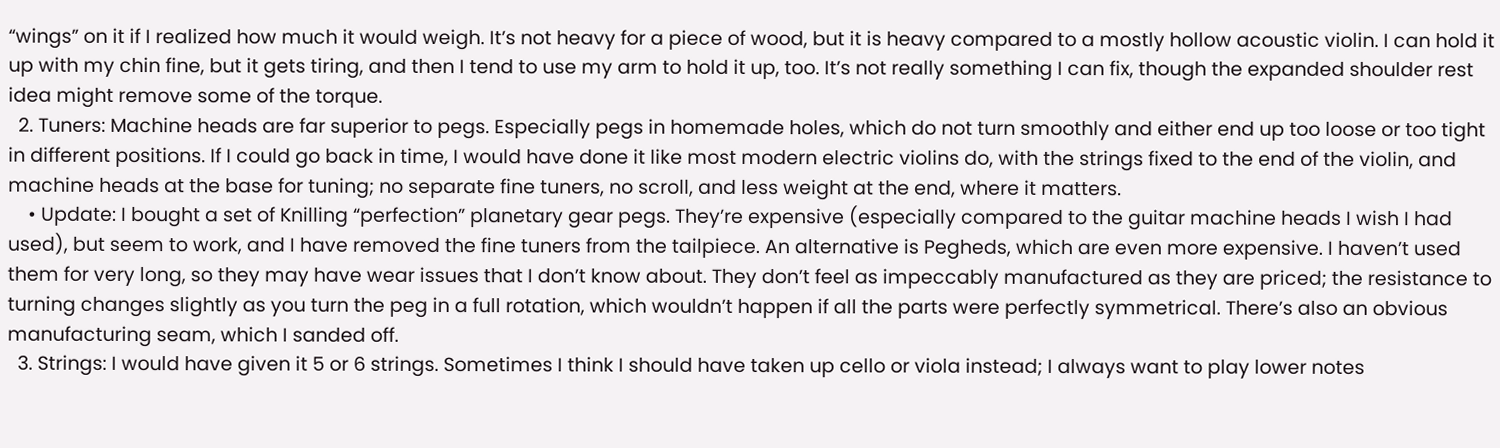“wings” on it if I realized how much it would weigh. It’s not heavy for a piece of wood, but it is heavy compared to a mostly hollow acoustic violin. I can hold it up with my chin fine, but it gets tiring, and then I tend to use my arm to hold it up, too. It’s not really something I can fix, though the expanded shoulder rest idea might remove some of the torque.
  2. Tuners: Machine heads are far superior to pegs. Especially pegs in homemade holes, which do not turn smoothly and either end up too loose or too tight in different positions. If I could go back in time, I would have done it like most modern electric violins do, with the strings fixed to the end of the violin, and machine heads at the base for tuning; no separate fine tuners, no scroll, and less weight at the end, where it matters.
    • Update: I bought a set of Knilling “perfection” planetary gear pegs. They’re expensive (especially compared to the guitar machine heads I wish I had used), but seem to work, and I have removed the fine tuners from the tailpiece. An alternative is Pegheds, which are even more expensive. I haven’t used them for very long, so they may have wear issues that I don’t know about. They don’t feel as impeccably manufactured as they are priced; the resistance to turning changes slightly as you turn the peg in a full rotation, which wouldn’t happen if all the parts were perfectly symmetrical. There’s also an obvious manufacturing seam, which I sanded off.
  3. Strings: I would have given it 5 or 6 strings. Sometimes I think I should have taken up cello or viola instead; I always want to play lower notes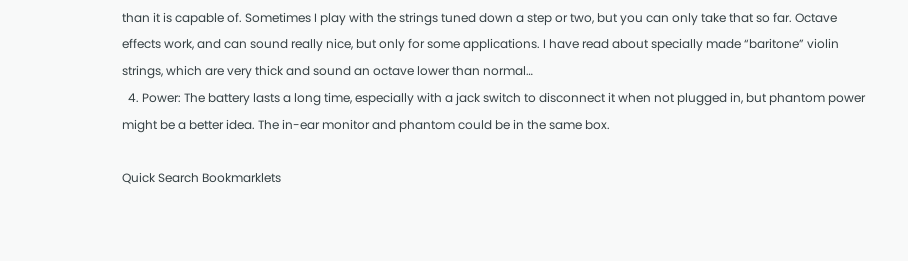than it is capable of. Sometimes I play with the strings tuned down a step or two, but you can only take that so far. Octave effects work, and can sound really nice, but only for some applications. I have read about specially made “baritone” violin strings, which are very thick and sound an octave lower than normal…
  4. Power: The battery lasts a long time, especially with a jack switch to disconnect it when not plugged in, but phantom power might be a better idea. The in-ear monitor and phantom could be in the same box.

Quick Search Bookmarklets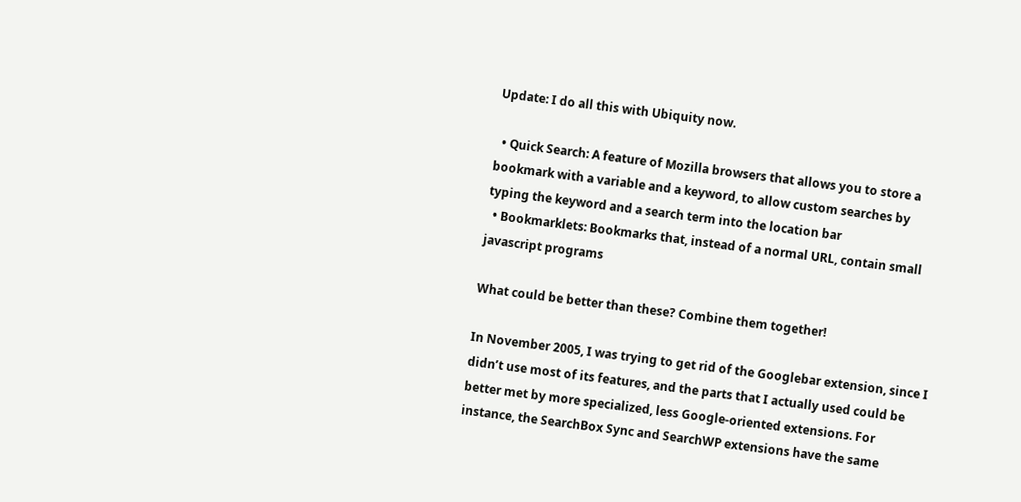Update: I do all this with Ubiquity now.

  • Quick Search: A feature of Mozilla browsers that allows you to store a bookmark with a variable and a keyword, to allow custom searches by typing the keyword and a search term into the location bar
  • Bookmarklets: Bookmarks that, instead of a normal URL, contain small javascript programs

What could be better than these? Combine them together!

In November 2005, I was trying to get rid of the Googlebar extension, since I didn’t use most of its features, and the parts that I actually used could be better met by more specialized, less Google-oriented extensions. For instance, the SearchBox Sync and SearchWP extensions have the same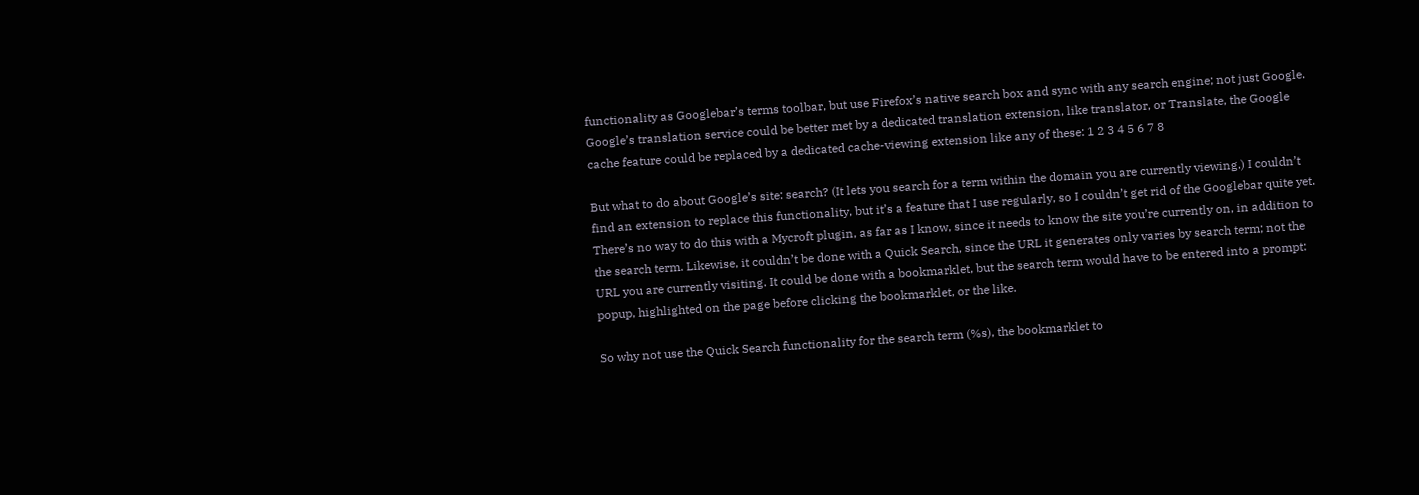functionality as Googlebar’s terms toolbar, but use Firefox’s native search box and sync with any search engine; not just Google. Google’s translation service could be better met by a dedicated translation extension, like translator, or Translate, the Google cache feature could be replaced by a dedicated cache-viewing extension like any of these: 1 2 3 4 5 6 7 8

But what to do about Google’s site: search? (It lets you search for a term within the domain you are currently viewing.) I couldn’t find an extension to replace this functionality, but it’s a feature that I use regularly, so I couldn’t get rid of the Googlebar quite yet. There’s no way to do this with a Mycroft plugin, as far as I know, since it needs to know the site you’re currently on, in addition to the search term. Likewise, it couldn’t be done with a Quick Search, since the URL it generates only varies by search term; not the URL you are currently visiting. It could be done with a bookmarklet, but the search term would have to be entered into a prompt: popup, highlighted on the page before clicking the bookmarklet, or the like.

So why not use the Quick Search functionality for the search term (%s), the bookmarklet to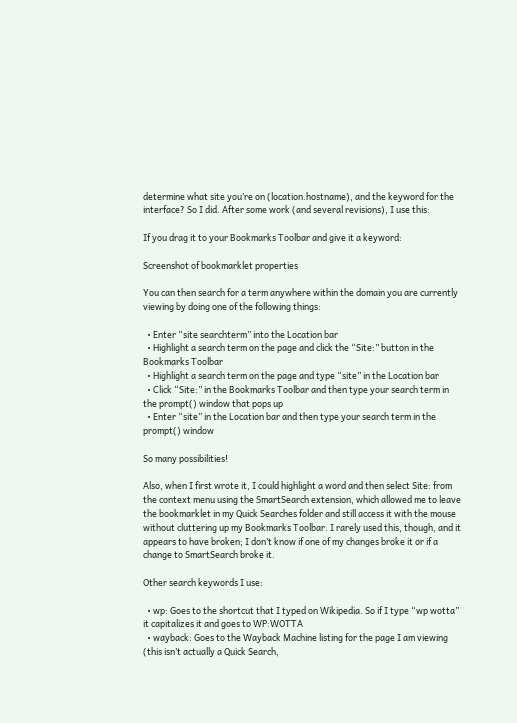determine what site you’re on (location.hostname), and the keyword for the interface? So I did. After some work (and several revisions), I use this:

If you drag it to your Bookmarks Toolbar and give it a keyword:

Screenshot of bookmarklet properties

You can then search for a term anywhere within the domain you are currently viewing by doing one of the following things:

  • Enter “site searchterm” into the Location bar
  • Highlight a search term on the page and click the “Site:” button in the Bookmarks Toolbar
  • Highlight a search term on the page and type “site” in the Location bar
  • Click “Site:” in the Bookmarks Toolbar and then type your search term in the prompt() window that pops up
  • Enter “site” in the Location bar and then type your search term in the prompt() window

So many possibilities!

Also, when I first wrote it, I could highlight a word and then select Site: from the context menu using the SmartSearch extension, which allowed me to leave the bookmarklet in my Quick Searches folder and still access it with the mouse without cluttering up my Bookmarks Toolbar. I rarely used this, though, and it appears to have broken; I don’t know if one of my changes broke it or if a change to SmartSearch broke it.

Other search keywords I use:

  • wp: Goes to the shortcut that I typed on Wikipedia. So if I type “wp wotta” it capitalizes it and goes to WP:WOTTA
  • wayback: Goes to the Wayback Machine listing for the page I am viewing (this isn’t actually a Quick Search,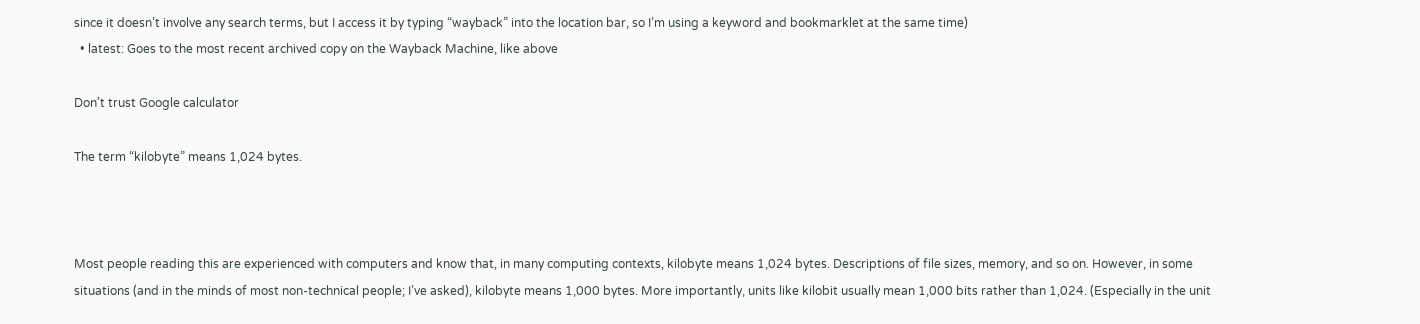since it doesn’t involve any search terms, but I access it by typing “wayback” into the location bar, so I’m using a keyword and bookmarklet at the same time)
  • latest: Goes to the most recent archived copy on the Wayback Machine, like above

Don’t trust Google calculator

The term “kilobyte” means 1,024 bytes.



Most people reading this are experienced with computers and know that, in many computing contexts, kilobyte means 1,024 bytes. Descriptions of file sizes, memory, and so on. However, in some situations (and in the minds of most non-technical people; I’ve asked), kilobyte means 1,000 bytes. More importantly, units like kilobit usually mean 1,000 bits rather than 1,024. (Especially in the unit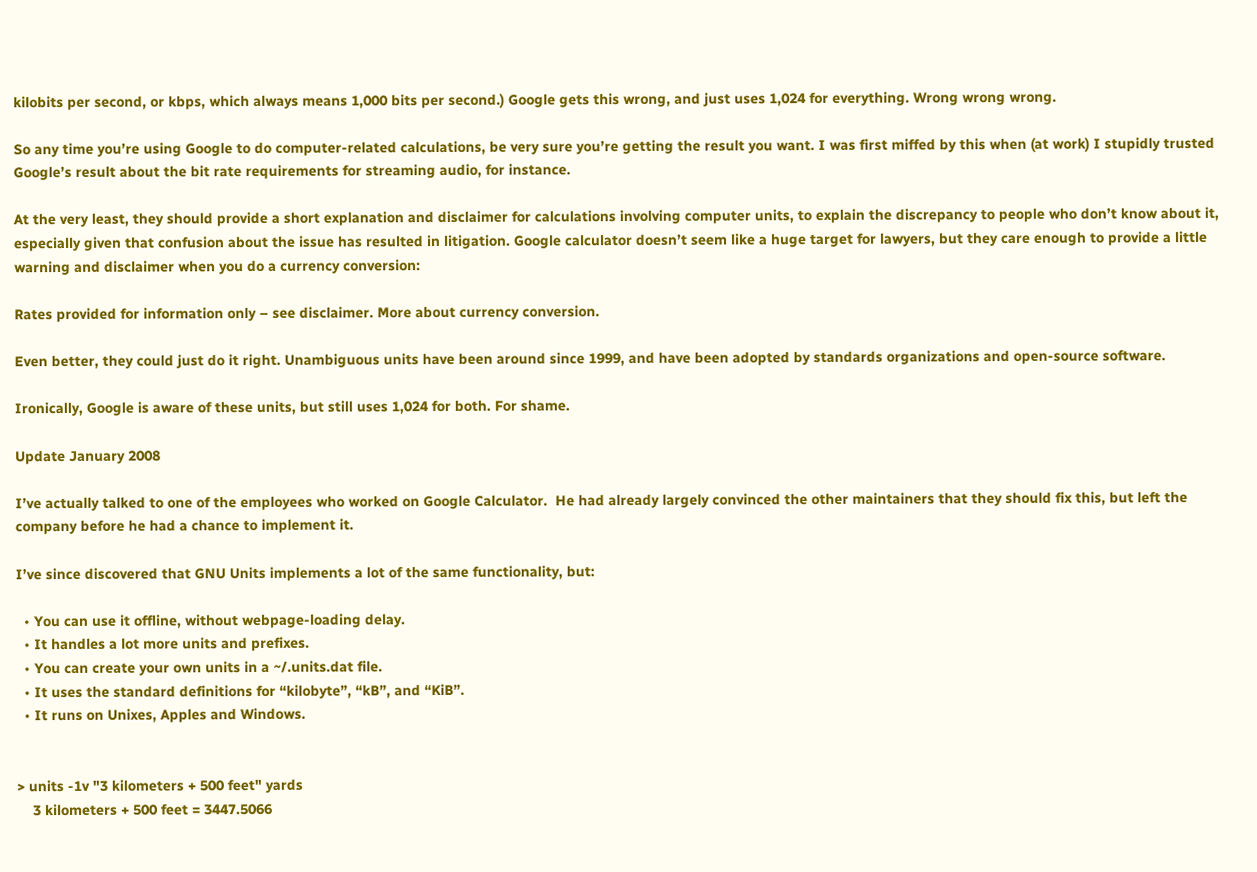kilobits per second, or kbps, which always means 1,000 bits per second.) Google gets this wrong, and just uses 1,024 for everything. Wrong wrong wrong.

So any time you’re using Google to do computer-related calculations, be very sure you’re getting the result you want. I was first miffed by this when (at work) I stupidly trusted Google’s result about the bit rate requirements for streaming audio, for instance.

At the very least, they should provide a short explanation and disclaimer for calculations involving computer units, to explain the discrepancy to people who don’t know about it, especially given that confusion about the issue has resulted in litigation. Google calculator doesn’t seem like a huge target for lawyers, but they care enough to provide a little warning and disclaimer when you do a currency conversion:

Rates provided for information only – see disclaimer. More about currency conversion.

Even better, they could just do it right. Unambiguous units have been around since 1999, and have been adopted by standards organizations and open-source software.

Ironically, Google is aware of these units, but still uses 1,024 for both. For shame.

Update January 2008

I’ve actually talked to one of the employees who worked on Google Calculator.  He had already largely convinced the other maintainers that they should fix this, but left the company before he had a chance to implement it.

I’ve since discovered that GNU Units implements a lot of the same functionality, but:

  • You can use it offline, without webpage-loading delay.
  • It handles a lot more units and prefixes.
  • You can create your own units in a ~/.units.dat file.
  • It uses the standard definitions for “kilobyte”, “kB”, and “KiB”.
  • It runs on Unixes, Apples and Windows.


> units -1v "3 kilometers + 500 feet" yards
    3 kilometers + 500 feet = 3447.5066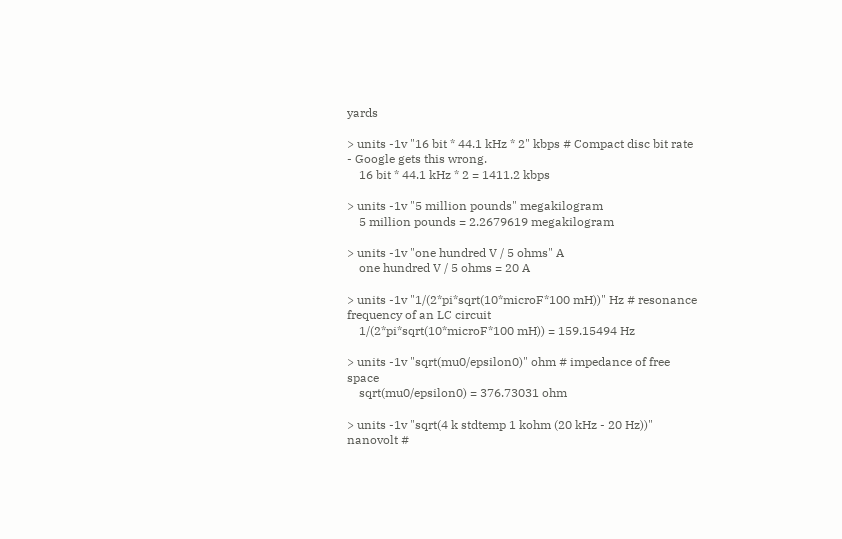yards

> units -1v "16 bit * 44.1 kHz * 2" kbps # Compact disc bit rate - Google gets this wrong.
    16 bit * 44.1 kHz * 2 = 1411.2 kbps

> units -1v "5 million pounds" megakilogram
    5 million pounds = 2.2679619 megakilogram

> units -1v "one hundred V / 5 ohms" A
    one hundred V / 5 ohms = 20 A

> units -1v "1/(2*pi*sqrt(10*microF*100 mH))" Hz # resonance frequency of an LC circuit
    1/(2*pi*sqrt(10*microF*100 mH)) = 159.15494 Hz

> units -1v "sqrt(mu0/epsilon0)" ohm # impedance of free space
    sqrt(mu0/epsilon0) = 376.73031 ohm

> units -1v "sqrt(4 k stdtemp 1 kohm (20 kHz - 20 Hz))" nanovolt #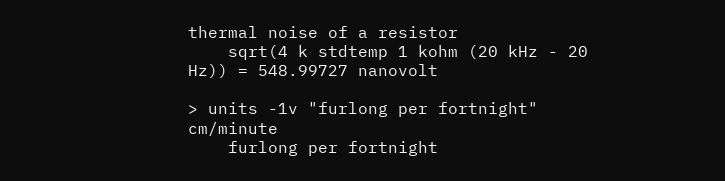thermal noise of a resistor
    sqrt(4 k stdtemp 1 kohm (20 kHz - 20 Hz)) = 548.99727 nanovolt

> units -1v "furlong per fortnight" cm/minute
    furlong per fortnight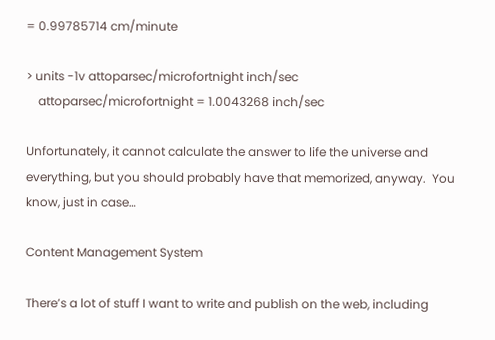= 0.99785714 cm/minute

> units -1v attoparsec/microfortnight inch/sec
    attoparsec/microfortnight = 1.0043268 inch/sec

Unfortunately, it cannot calculate the answer to life the universe and everything, but you should probably have that memorized, anyway.  You know, just in case…

Content Management System

There’s a lot of stuff I want to write and publish on the web, including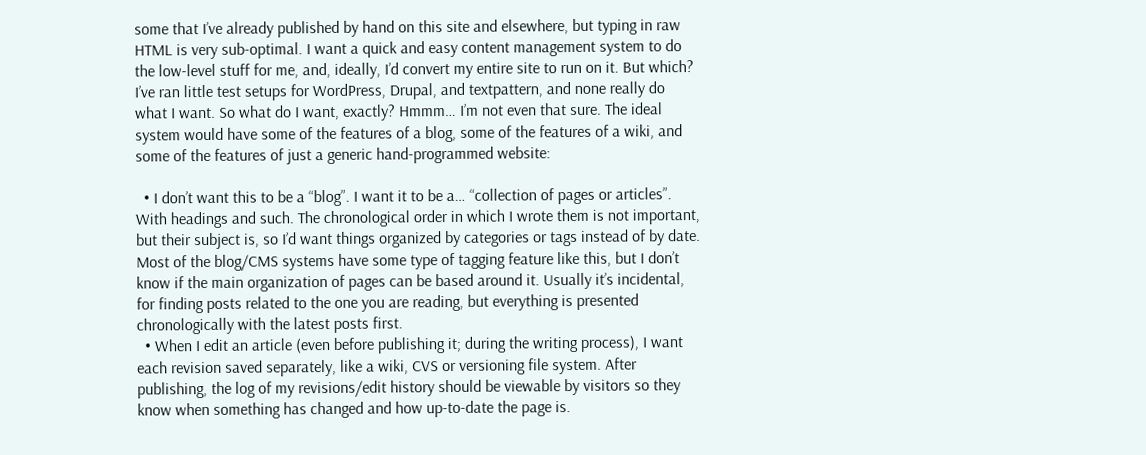some that I’ve already published by hand on this site and elsewhere, but typing in raw HTML is very sub-optimal. I want a quick and easy content management system to do the low-level stuff for me, and, ideally, I’d convert my entire site to run on it. But which? I’ve ran little test setups for WordPress, Drupal, and textpattern, and none really do what I want. So what do I want, exactly? Hmmm… I’m not even that sure. The ideal system would have some of the features of a blog, some of the features of a wiki, and some of the features of just a generic hand-programmed website:

  • I don’t want this to be a “blog”. I want it to be a… “collection of pages or articles”. With headings and such. The chronological order in which I wrote them is not important, but their subject is, so I’d want things organized by categories or tags instead of by date. Most of the blog/CMS systems have some type of tagging feature like this, but I don’t know if the main organization of pages can be based around it. Usually it’s incidental, for finding posts related to the one you are reading, but everything is presented chronologically with the latest posts first.
  • When I edit an article (even before publishing it; during the writing process), I want each revision saved separately, like a wiki, CVS or versioning file system. After publishing, the log of my revisions/edit history should be viewable by visitors so they know when something has changed and how up-to-date the page is.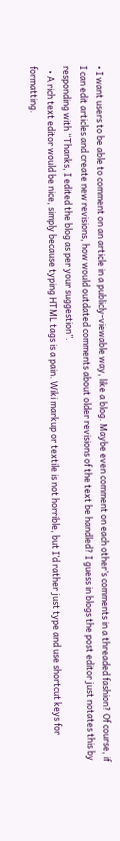• I want users to be able to comment on an article in a publicly-viewable way, like a blog. Maybe even comment on each other’s comments in a threaded fashion? Of course, if I can edit articles and create new revisions, how would outdated comments about older revisions of the text be handled? I guess in blogs the post editor just notates this by responding with “Thanks, I edited the blog as per your suggestion”.
  • A rich text editor would be nice, simply because typing HTML tags is a pain. Wiki markup or textile is not horrible, but I’d rather just type and use shortcut keys for formatting.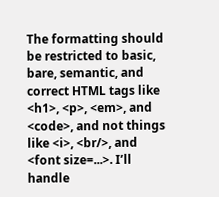The formatting should be restricted to basic, bare, semantic, and correct HTML tags like <h1>, <p>, <em>, and <code>, and not things like <i>, <br/>, and <font size=...>. I’ll handle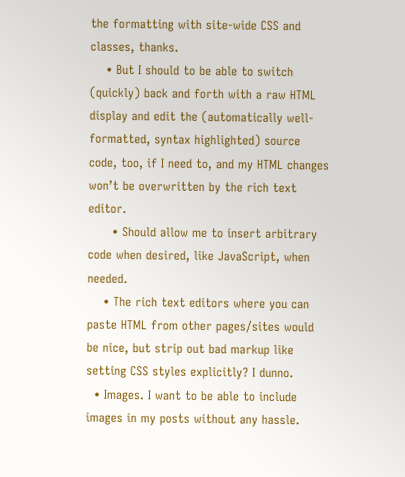the formatting with site-wide CSS and classes, thanks.
    • But I should to be able to switch (quickly) back and forth with a raw HTML display and edit the (automatically well-formatted, syntax highlighted) source code, too, if I need to, and my HTML changes won’t be overwritten by the rich text editor.
      • Should allow me to insert arbitrary code when desired, like JavaScript, when needed.
    • The rich text editors where you can paste HTML from other pages/sites would be nice, but strip out bad markup like setting CSS styles explicitly? I dunno.
  • Images. I want to be able to include images in my posts without any hassle.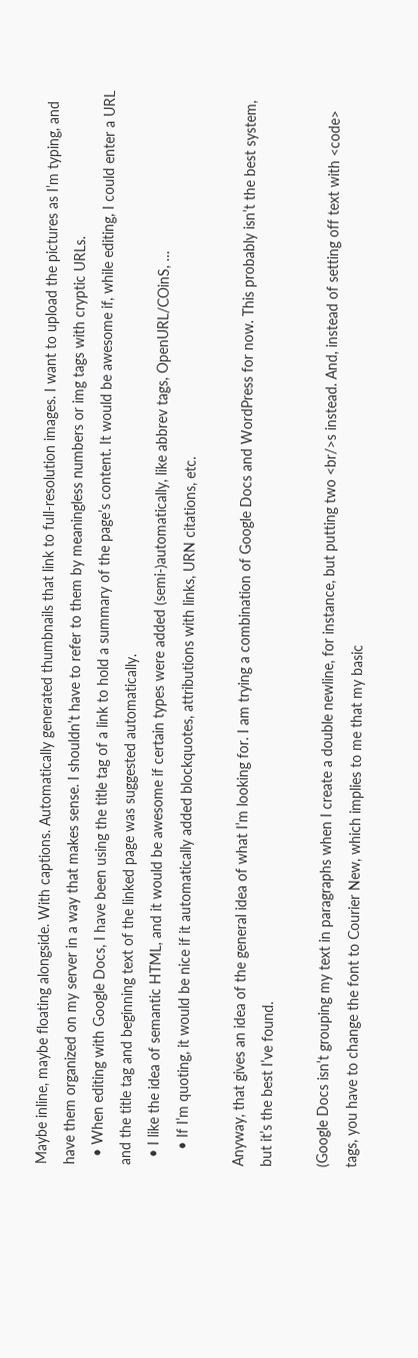Maybe inline, maybe floating alongside. With captions. Automatically generated thumbnails that link to full-resolution images. I want to upload the pictures as I’m typing, and have them organized on my server in a way that makes sense. I shouldn’t have to refer to them by meaningless numbers or img tags with cryptic URLs.
  • When editing with Google Docs, I have been using the title tag of a link to hold a summary of the page’s content. It would be awesome if, while editing, I could enter a URL and the title tag and beginning text of the linked page was suggested automatically.
  • I like the idea of semantic HTML, and it would be awesome if certain types were added (semi-)automatically, like abbrev tags, OpenURL/COinS, …
    • If I’m quoting, it would be nice if it automatically added blockquotes, attributions with links, URN citations, etc.

Anyway, that gives an idea of the general idea of what I’m looking for. I am trying a combination of Google Docs and WordPress for now. This probably isn’t the best system, but it’s the best I’ve found.

(Google Docs isn’t grouping my text in paragraphs when I create a double newline, for instance, but putting two <br/>s instead. And, instead of setting off text with <code> tags, you have to change the font to Courier New, which implies to me that my basic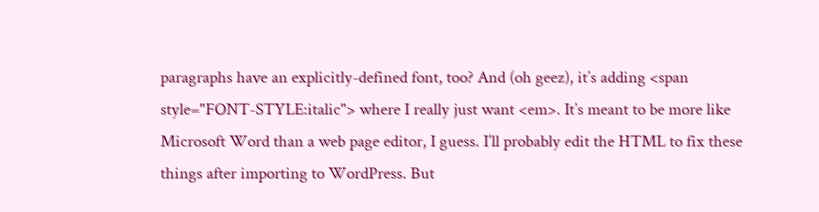paragraphs have an explicitly-defined font, too? And (oh geez), it’s adding <span style="FONT-STYLE:italic"> where I really just want <em>. It’s meant to be more like Microsoft Word than a web page editor, I guess. I’ll probably edit the HTML to fix these things after importing to WordPress. But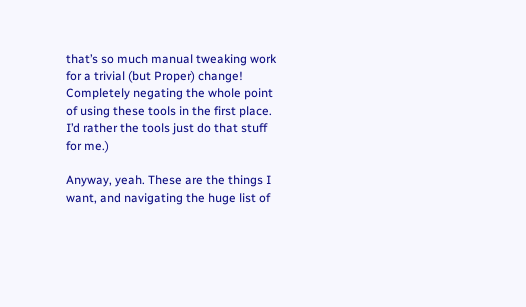that’s so much manual tweaking work for a trivial (but Proper) change! Completely negating the whole point of using these tools in the first place. I’d rather the tools just do that stuff for me.)

Anyway, yeah. These are the things I want, and navigating the huge list of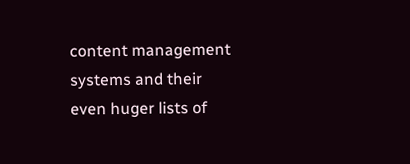content management systems and their even huger lists of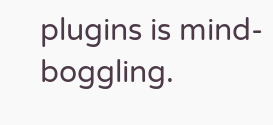plugins is mind-boggling.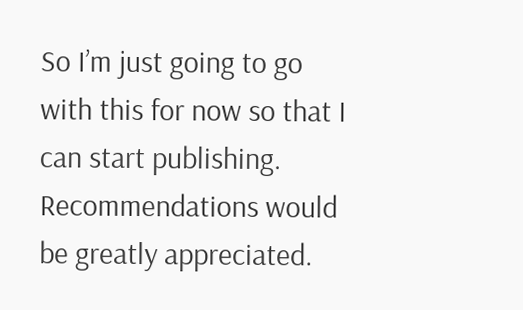So I’m just going to go with this for now so that I can start publishing. Recommendations would be greatly appreciated.